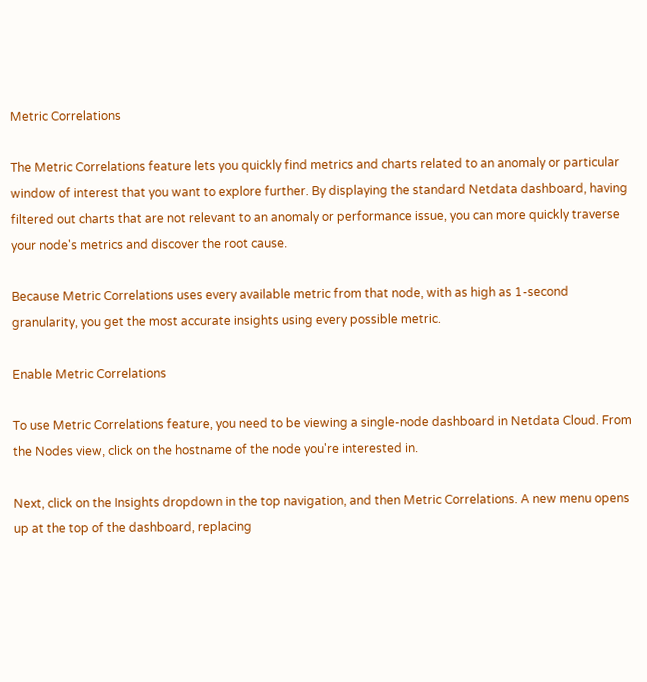Metric Correlations

The Metric Correlations feature lets you quickly find metrics and charts related to an anomaly or particular window of interest that you want to explore further. By displaying the standard Netdata dashboard, having filtered out charts that are not relevant to an anomaly or performance issue, you can more quickly traverse your node's metrics and discover the root cause.

Because Metric Correlations uses every available metric from that node, with as high as 1-second granularity, you get the most accurate insights using every possible metric.

Enable Metric Correlations

To use Metric Correlations feature, you need to be viewing a single-node dashboard in Netdata Cloud. From the Nodes view, click on the hostname of the node you're interested in.

Next, click on the Insights dropdown in the top navigation, and then Metric Correlations. A new menu opens up at the top of the dashboard, replacing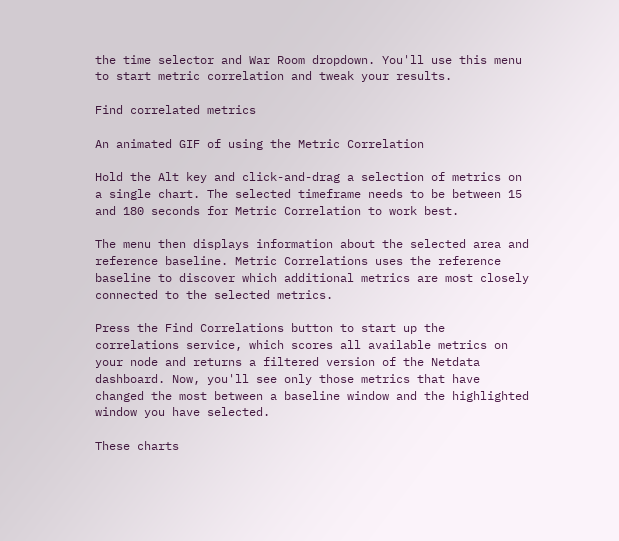the time selector and War Room dropdown. You'll use this menu to start metric correlation and tweak your results.

Find correlated metrics

An animated GIF of using the Metric Correlation

Hold the Alt key and click-and-drag a selection of metrics on a single chart. The selected timeframe needs to be between 15 and 180 seconds for Metric Correlation to work best.

The menu then displays information about the selected area and reference baseline. Metric Correlations uses the reference baseline to discover which additional metrics are most closely connected to the selected metrics.

Press the Find Correlations button to start up the correlations service, which scores all available metrics on your node and returns a filtered version of the Netdata dashboard. Now, you'll see only those metrics that have changed the most between a baseline window and the highlighted window you have selected.

These charts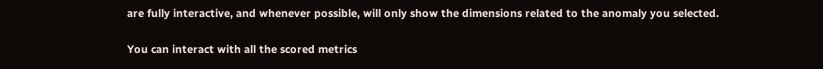are fully interactive, and whenever possible, will only show the dimensions related to the anomaly you selected.

You can interact with all the scored metrics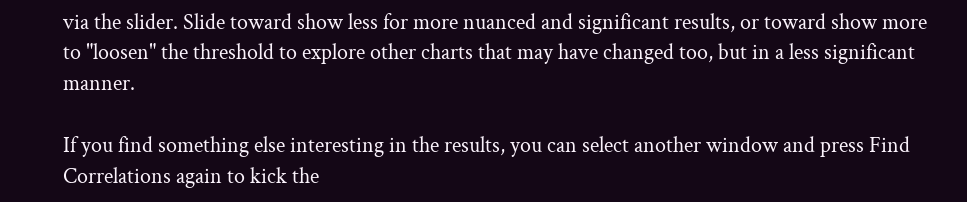via the slider. Slide toward show less for more nuanced and significant results, or toward show more to "loosen" the threshold to explore other charts that may have changed too, but in a less significant manner.

If you find something else interesting in the results, you can select another window and press Find Correlations again to kick the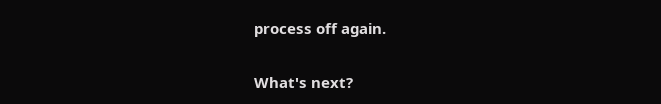process off again.

What's next?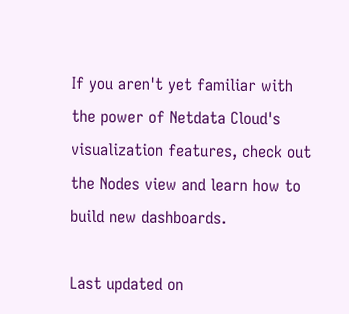If you aren't yet familiar with the power of Netdata Cloud's visualization features, check out the Nodes view and learn how to build new dashboards.

Last updated on